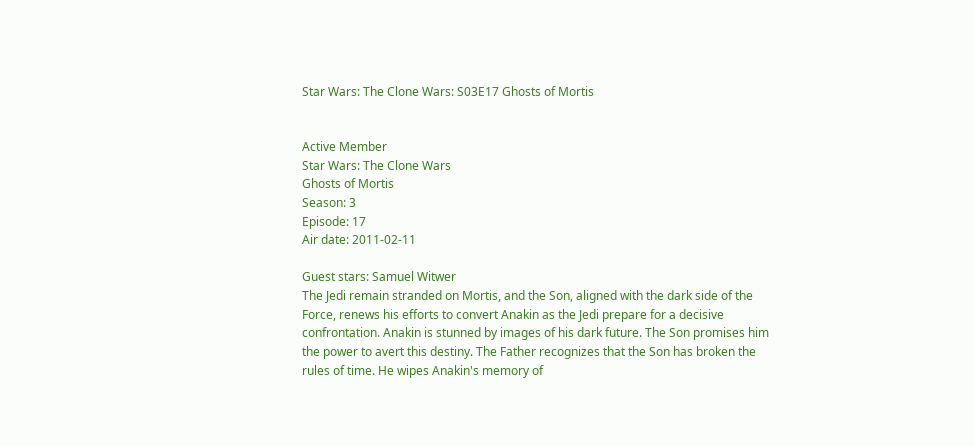Star Wars: The Clone Wars: S03E17 Ghosts of Mortis


Active Member
Star Wars: The Clone Wars
Ghosts of Mortis
Season: 3
Episode: 17
Air date: 2011-02-11

Guest stars: Samuel Witwer
The Jedi remain stranded on Mortis, and the Son, aligned with the dark side of the Force, renews his efforts to convert Anakin as the Jedi prepare for a decisive confrontation. Anakin is stunned by images of his dark future. The Son promises him the power to avert this destiny. The Father recognizes that the Son has broken the rules of time. He wipes Anakin's memory of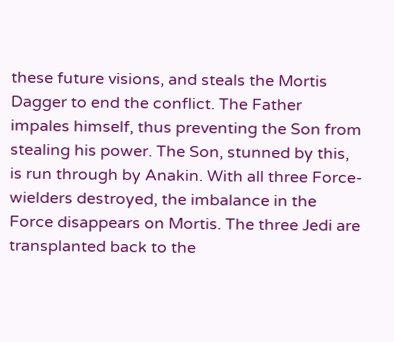these future visions, and steals the Mortis Dagger to end the conflict. The Father impales himself, thus preventing the Son from stealing his power. The Son, stunned by this, is run through by Anakin. With all three Force-wielders destroyed, the imbalance in the Force disappears on Mortis. The three Jedi are transplanted back to the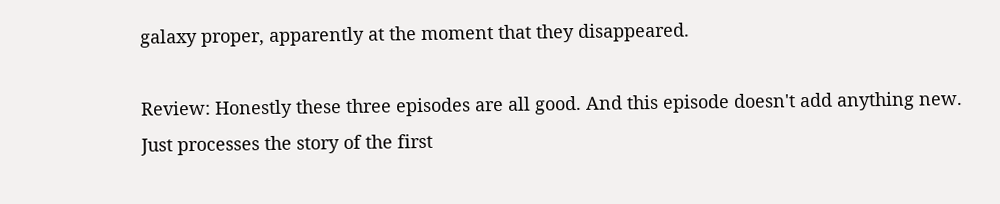galaxy proper, apparently at the moment that they disappeared.

Review: Honestly these three episodes are all good. And this episode doesn't add anything new. Just processes the story of the first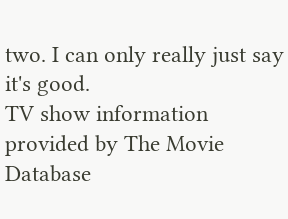two. I can only really just say it's good.
TV show information provided by The Movie Database